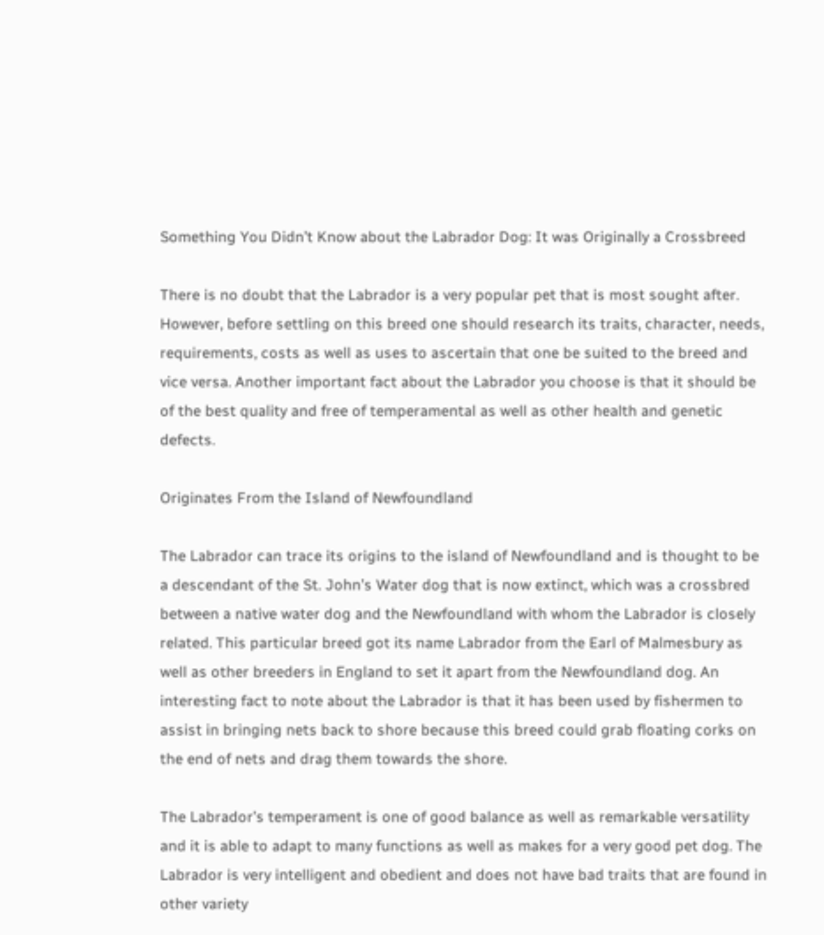Something You Didn’t Know about the Labrador Dog: It was Originally a Crossbreed

There is no doubt that the Labrador is a very popular pet that is most sought after. However, before settling on this breed one should research its traits, character, needs, requirements, costs as well as uses to ascertain that one be suited to the breed and vice versa. Another important fact about the Labrador you choose is that it should be of the best quality and free of temperamental as well as other health and genetic defects.

Originates From the Island of Newfoundland

The Labrador can trace its origins to the island of Newfoundland and is thought to be a descendant of the St. John’s Water dog that is now extinct, which was a crossbred between a native water dog and the Newfoundland with whom the Labrador is closely related. This particular breed got its name Labrador from the Earl of Malmesbury as well as other breeders in England to set it apart from the Newfoundland dog. An interesting fact to note about the Labrador is that it has been used by fishermen to assist in bringing nets back to shore because this breed could grab floating corks on the end of nets and drag them towards the shore.

The Labrador’s temperament is one of good balance as well as remarkable versatility and it is able to adapt to many functions as well as makes for a very good pet dog. The Labrador is very intelligent and obedient and does not have bad traits that are found in other variety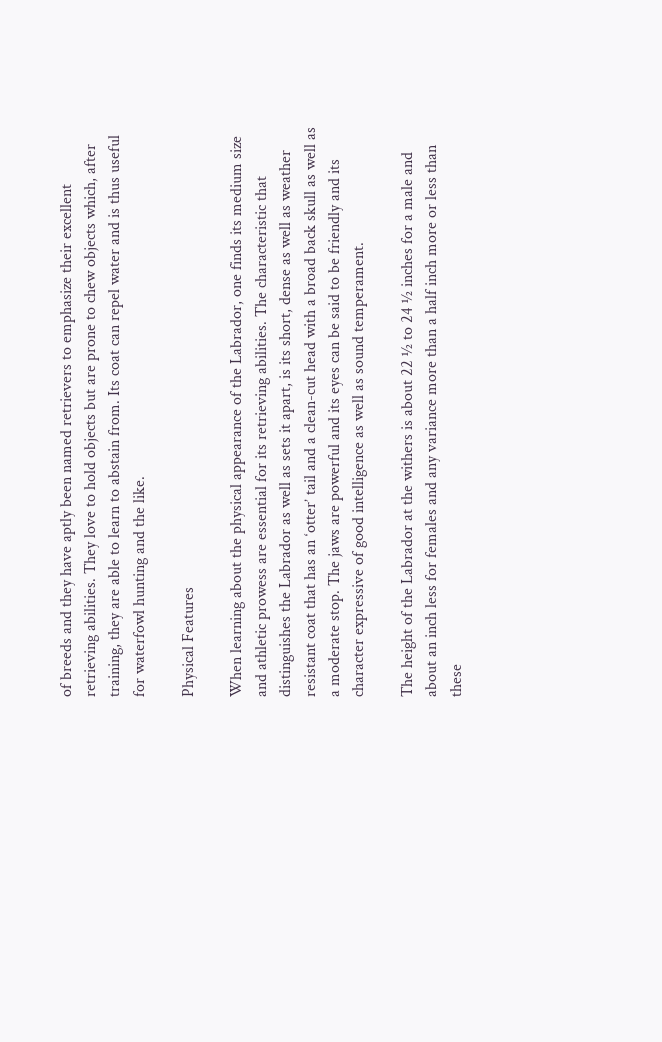of breeds and they have aptly been named retrievers to emphasize their excellent retrieving abilities. They love to hold objects but are prone to chew objects which, after training, they are able to learn to abstain from. Its coat can repel water and is thus useful for waterfowl hunting and the like.

Physical Features

When learning about the physical appearance of the Labrador, one finds its medium size and athletic prowess are essential for its retrieving abilities. The characteristic that distinguishes the Labrador as well as sets it apart, is its short, dense as well as weather resistant coat that has an ‘otter’ tail and a clean-cut head with a broad back skull as well as a moderate stop. The jaws are powerful and its eyes can be said to be friendly and its character expressive of good intelligence as well as sound temperament.

The height of the Labrador at the withers is about 22 ½ to 24 ½ inches for a male and about an inch less for females and any variance more than a half inch more or less than these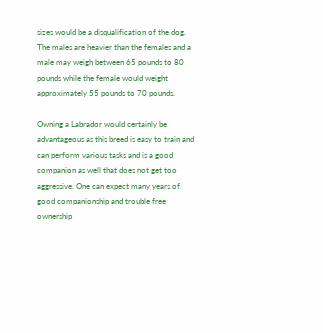sizes would be a disqualification of the dog. The males are heavier than the females and a male may weigh between 65 pounds to 80 pounds while the female would weight approximately 55 pounds to 70 pounds.

Owning a Labrador would certainly be advantageous as this breed is easy to train and can perform various tasks and is a good companion as well that does not get too aggressive. One can expect many years of good companionship and trouble free ownership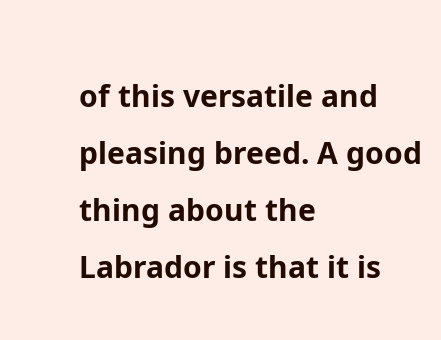of this versatile and pleasing breed. A good thing about the Labrador is that it is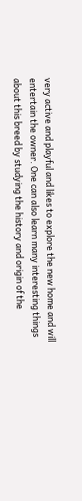very active and playful and likes to explore the new home and will entertain the owner. One can also learn many interesting things about this breed by studying the history and origin of the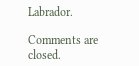Labrador.

Comments are closed.